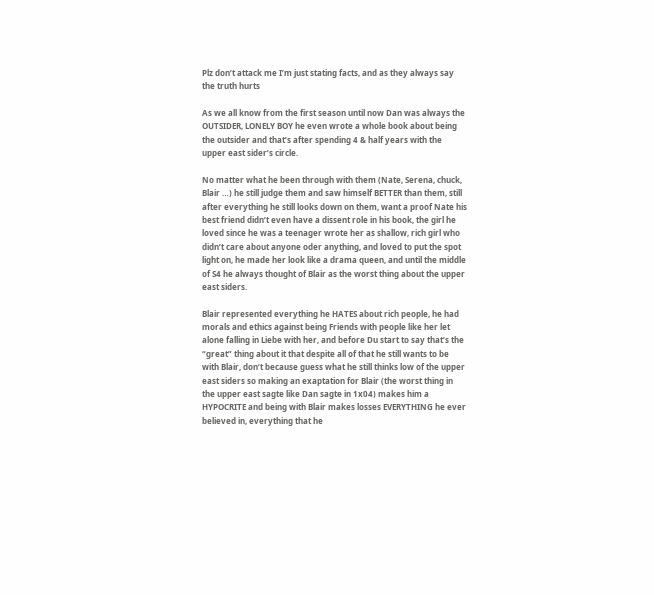Plz don’t attack me I’m just stating facts, and as they always say the truth hurts

As we all know from the first season until now Dan was always the OUTSIDER, LONELY BOY he even wrote a whole book about being the outsider and that’s after spending 4 & half years with the upper east sider’s circle.

No matter what he been through with them (Nate, Serena, chuck, Blair …) he still judge them and saw himself BETTER than them, still after everything he still looks down on them, want a proof Nate his best friend didn’t even have a dissent role in his book, the girl he loved since he was a teenager wrote her as shallow, rich girl who didn’t care about anyone oder anything, and loved to put the spot light on, he made her look like a drama queen, and until the middle of S4 he always thought of Blair as the worst thing about the upper east siders.

Blair represented everything he HATES about rich people, he had morals and ethics against being Friends with people like her let alone falling in Liebe with her, and before Du start to say that’s the “great” thing about it that despite all of that he still wants to be with Blair, don’t because guess what he still thinks low of the upper east siders so making an exaptation for Blair (the worst thing in the upper east sagte like Dan sagte in 1x04) makes him a HYPOCRITE and being with Blair makes losses EVERYTHING he ever believed in, everything that he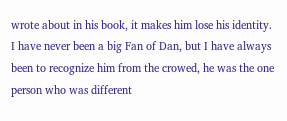wrote about in his book, it makes him lose his identity. I have never been a big Fan of Dan, but I have always been to recognize him from the crowed, he was the one person who was different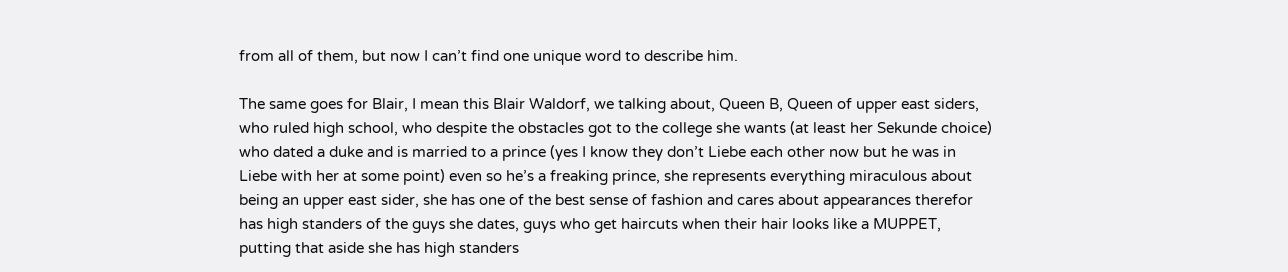from all of them, but now I can’t find one unique word to describe him.

The same goes for Blair, I mean this Blair Waldorf, we talking about, Queen B, Queen of upper east siders, who ruled high school, who despite the obstacles got to the college she wants (at least her Sekunde choice) who dated a duke and is married to a prince (yes I know they don’t Liebe each other now but he was in Liebe with her at some point) even so he’s a freaking prince, she represents everything miraculous about being an upper east sider, she has one of the best sense of fashion and cares about appearances therefor has high standers of the guys she dates, guys who get haircuts when their hair looks like a MUPPET, putting that aside she has high standers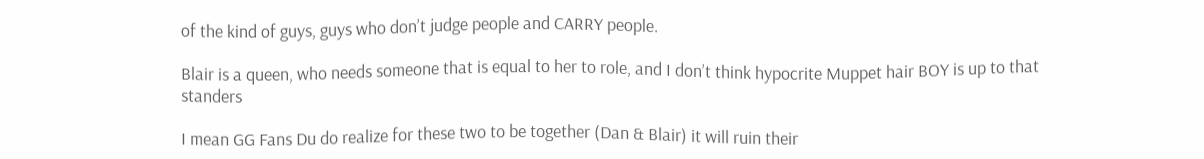of the kind of guys, guys who don’t judge people and CARRY people.

Blair is a queen, who needs someone that is equal to her to role, and I don’t think hypocrite Muppet hair BOY is up to that standers

I mean GG Fans Du do realize for these two to be together (Dan & Blair) it will ruin their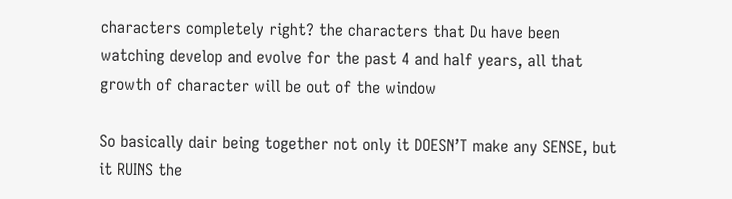characters completely right? the characters that Du have been watching develop and evolve for the past 4 and half years, all that growth of character will be out of the window

So basically dair being together not only it DOESN’T make any SENSE, but it RUINS the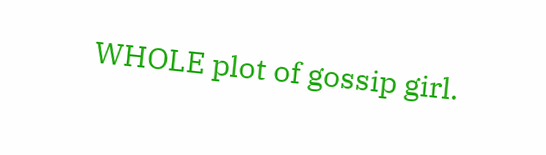WHOLE plot of gossip girl.